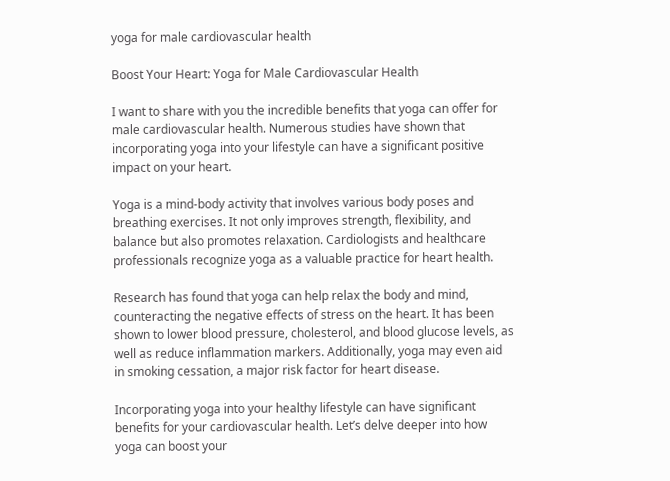yoga for male cardiovascular health

Boost Your Heart: Yoga for Male Cardiovascular Health

I want to share with you the incredible benefits that yoga can offer for male cardiovascular health. Numerous studies have shown that incorporating yoga into your lifestyle can have a significant positive impact on your heart.

Yoga is a mind-body activity that involves various body poses and breathing exercises. It not only improves strength, flexibility, and balance but also promotes relaxation. Cardiologists and healthcare professionals recognize yoga as a valuable practice for heart health.

Research has found that yoga can help relax the body and mind, counteracting the negative effects of stress on the heart. It has been shown to lower blood pressure, cholesterol, and blood glucose levels, as well as reduce inflammation markers. Additionally, yoga may even aid in smoking cessation, a major risk factor for heart disease.

Incorporating yoga into your healthy lifestyle can have significant benefits for your cardiovascular health. Let’s delve deeper into how yoga can boost your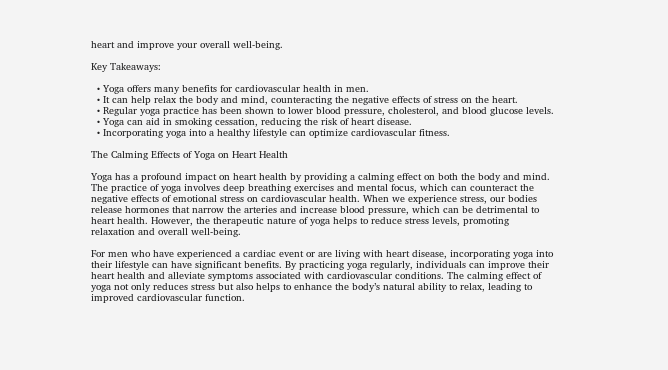heart and improve your overall well-being.

Key Takeaways:

  • Yoga offers many benefits for cardiovascular health in men.
  • It can help relax the body and mind, counteracting the negative effects of stress on the heart.
  • Regular yoga practice has been shown to lower blood pressure, cholesterol, and blood glucose levels.
  • Yoga can aid in smoking cessation, reducing the risk of heart disease.
  • Incorporating yoga into a healthy lifestyle can optimize cardiovascular fitness.

The Calming Effects of Yoga on Heart Health

Yoga has a profound impact on heart health by providing a calming effect on both the body and mind. The practice of yoga involves deep breathing exercises and mental focus, which can counteract the negative effects of emotional stress on cardiovascular health. When we experience stress, our bodies release hormones that narrow the arteries and increase blood pressure, which can be detrimental to heart health. However, the therapeutic nature of yoga helps to reduce stress levels, promoting relaxation and overall well-being.

For men who have experienced a cardiac event or are living with heart disease, incorporating yoga into their lifestyle can have significant benefits. By practicing yoga regularly, individuals can improve their heart health and alleviate symptoms associated with cardiovascular conditions. The calming effect of yoga not only reduces stress but also helps to enhance the body’s natural ability to relax, leading to improved cardiovascular function.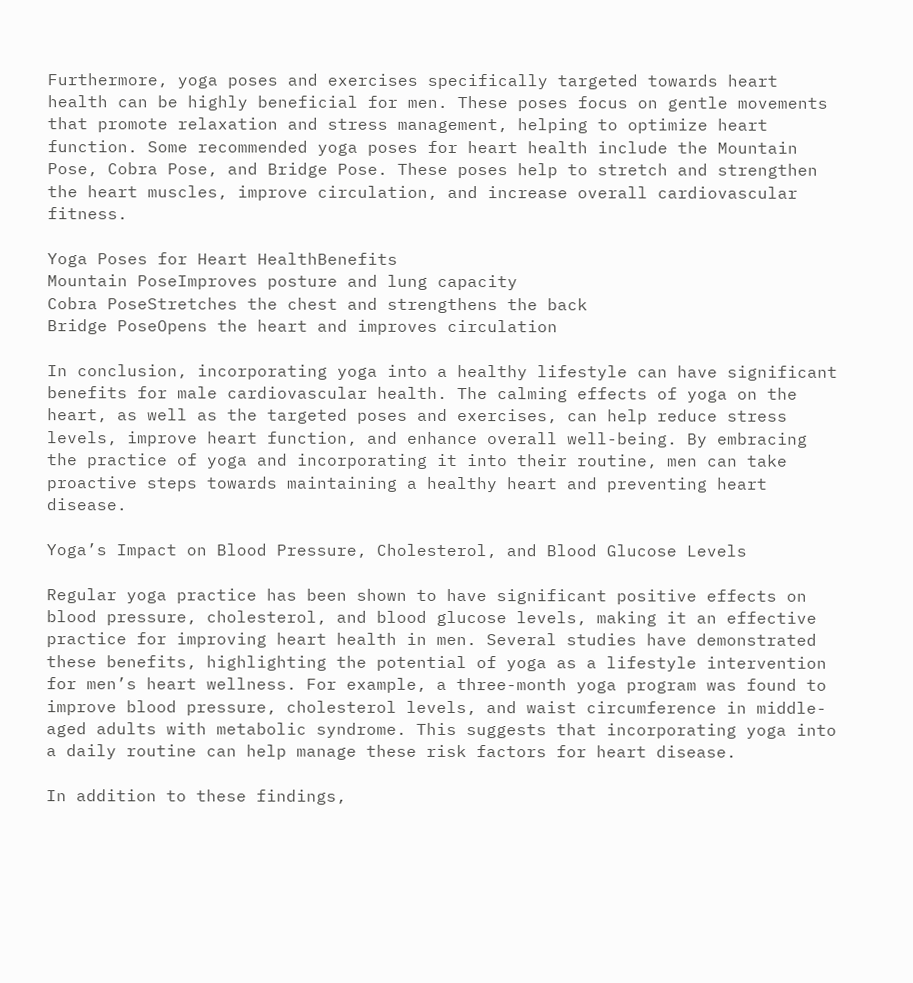Furthermore, yoga poses and exercises specifically targeted towards heart health can be highly beneficial for men. These poses focus on gentle movements that promote relaxation and stress management, helping to optimize heart function. Some recommended yoga poses for heart health include the Mountain Pose, Cobra Pose, and Bridge Pose. These poses help to stretch and strengthen the heart muscles, improve circulation, and increase overall cardiovascular fitness.

Yoga Poses for Heart HealthBenefits
Mountain PoseImproves posture and lung capacity
Cobra PoseStretches the chest and strengthens the back
Bridge PoseOpens the heart and improves circulation

In conclusion, incorporating yoga into a healthy lifestyle can have significant benefits for male cardiovascular health. The calming effects of yoga on the heart, as well as the targeted poses and exercises, can help reduce stress levels, improve heart function, and enhance overall well-being. By embracing the practice of yoga and incorporating it into their routine, men can take proactive steps towards maintaining a healthy heart and preventing heart disease.

Yoga’s Impact on Blood Pressure, Cholesterol, and Blood Glucose Levels

Regular yoga practice has been shown to have significant positive effects on blood pressure, cholesterol, and blood glucose levels, making it an effective practice for improving heart health in men. Several studies have demonstrated these benefits, highlighting the potential of yoga as a lifestyle intervention for men’s heart wellness. For example, a three-month yoga program was found to improve blood pressure, cholesterol levels, and waist circumference in middle-aged adults with metabolic syndrome. This suggests that incorporating yoga into a daily routine can help manage these risk factors for heart disease.

In addition to these findings,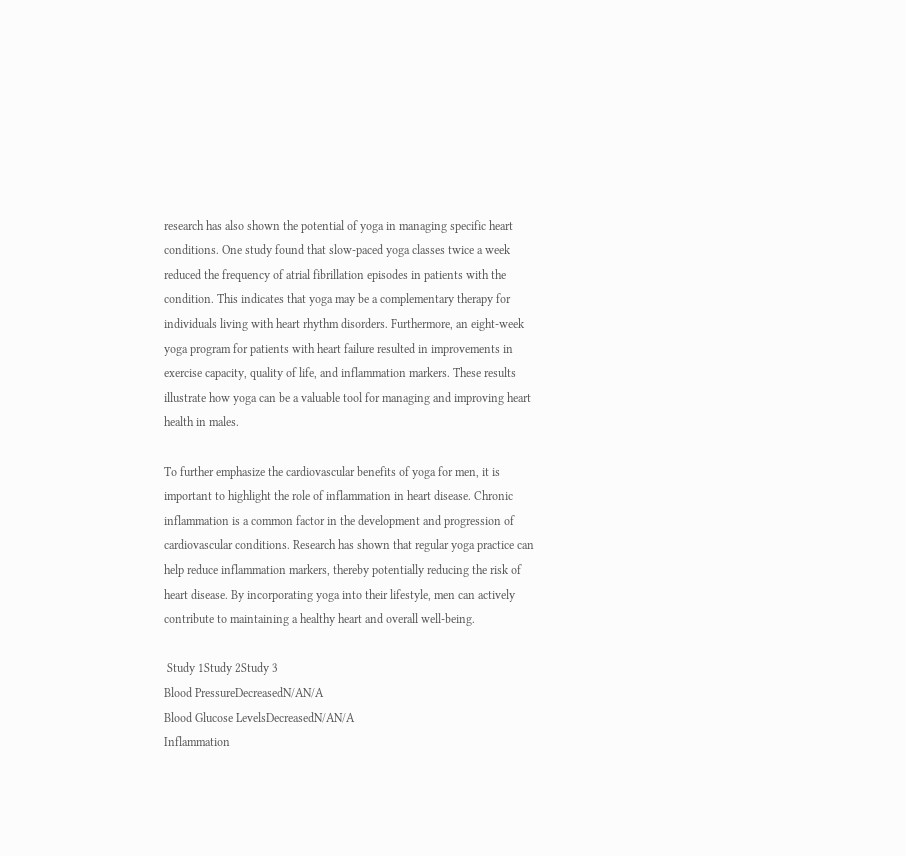research has also shown the potential of yoga in managing specific heart conditions. One study found that slow-paced yoga classes twice a week reduced the frequency of atrial fibrillation episodes in patients with the condition. This indicates that yoga may be a complementary therapy for individuals living with heart rhythm disorders. Furthermore, an eight-week yoga program for patients with heart failure resulted in improvements in exercise capacity, quality of life, and inflammation markers. These results illustrate how yoga can be a valuable tool for managing and improving heart health in males.

To further emphasize the cardiovascular benefits of yoga for men, it is important to highlight the role of inflammation in heart disease. Chronic inflammation is a common factor in the development and progression of cardiovascular conditions. Research has shown that regular yoga practice can help reduce inflammation markers, thereby potentially reducing the risk of heart disease. By incorporating yoga into their lifestyle, men can actively contribute to maintaining a healthy heart and overall well-being.

 Study 1Study 2Study 3
Blood PressureDecreasedN/AN/A
Blood Glucose LevelsDecreasedN/AN/A
Inflammation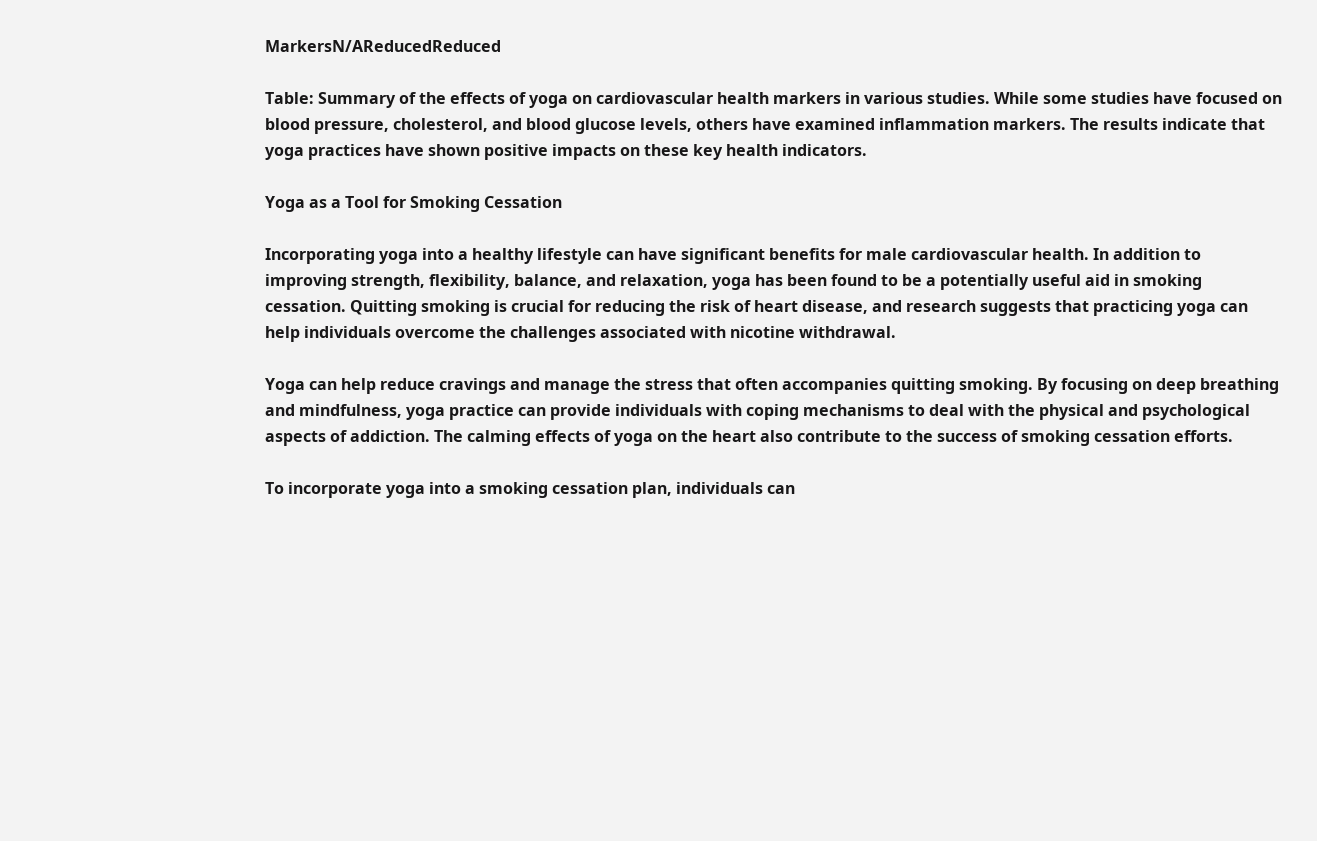MarkersN/AReducedReduced

Table: Summary of the effects of yoga on cardiovascular health markers in various studies. While some studies have focused on blood pressure, cholesterol, and blood glucose levels, others have examined inflammation markers. The results indicate that yoga practices have shown positive impacts on these key health indicators.

Yoga as a Tool for Smoking Cessation

Incorporating yoga into a healthy lifestyle can have significant benefits for male cardiovascular health. In addition to improving strength, flexibility, balance, and relaxation, yoga has been found to be a potentially useful aid in smoking cessation. Quitting smoking is crucial for reducing the risk of heart disease, and research suggests that practicing yoga can help individuals overcome the challenges associated with nicotine withdrawal.

Yoga can help reduce cravings and manage the stress that often accompanies quitting smoking. By focusing on deep breathing and mindfulness, yoga practice can provide individuals with coping mechanisms to deal with the physical and psychological aspects of addiction. The calming effects of yoga on the heart also contribute to the success of smoking cessation efforts.

To incorporate yoga into a smoking cessation plan, individuals can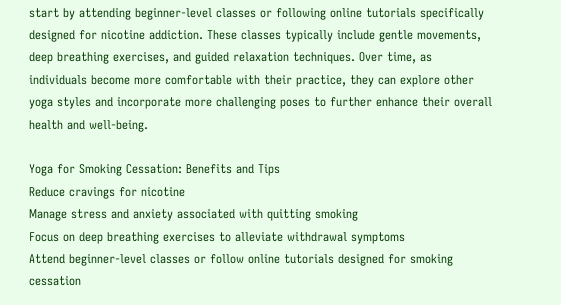start by attending beginner-level classes or following online tutorials specifically designed for nicotine addiction. These classes typically include gentle movements, deep breathing exercises, and guided relaxation techniques. Over time, as individuals become more comfortable with their practice, they can explore other yoga styles and incorporate more challenging poses to further enhance their overall health and well-being.

Yoga for Smoking Cessation: Benefits and Tips
Reduce cravings for nicotine
Manage stress and anxiety associated with quitting smoking
Focus on deep breathing exercises to alleviate withdrawal symptoms
Attend beginner-level classes or follow online tutorials designed for smoking cessation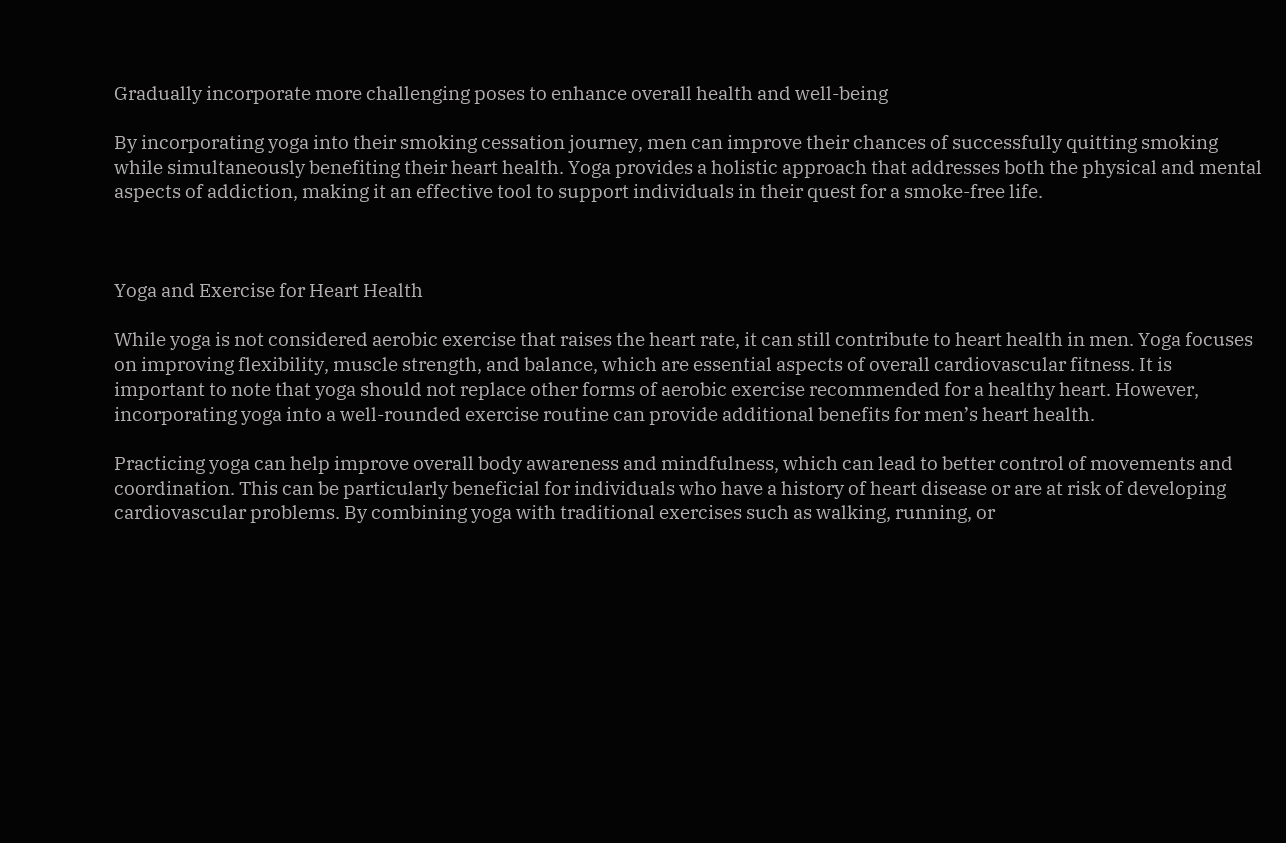Gradually incorporate more challenging poses to enhance overall health and well-being

By incorporating yoga into their smoking cessation journey, men can improve their chances of successfully quitting smoking while simultaneously benefiting their heart health. Yoga provides a holistic approach that addresses both the physical and mental aspects of addiction, making it an effective tool to support individuals in their quest for a smoke-free life.



Yoga and Exercise for Heart Health

While yoga is not considered aerobic exercise that raises the heart rate, it can still contribute to heart health in men. Yoga focuses on improving flexibility, muscle strength, and balance, which are essential aspects of overall cardiovascular fitness. It is important to note that yoga should not replace other forms of aerobic exercise recommended for a healthy heart. However, incorporating yoga into a well-rounded exercise routine can provide additional benefits for men’s heart health.

Practicing yoga can help improve overall body awareness and mindfulness, which can lead to better control of movements and coordination. This can be particularly beneficial for individuals who have a history of heart disease or are at risk of developing cardiovascular problems. By combining yoga with traditional exercises such as walking, running, or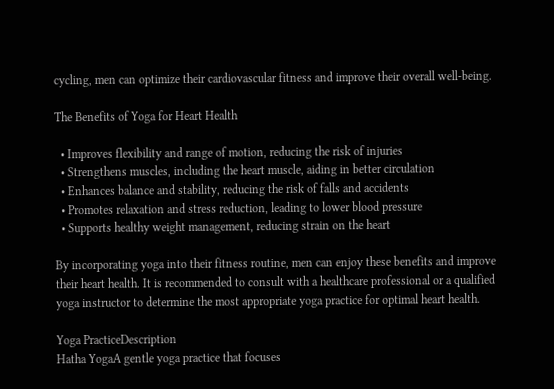cycling, men can optimize their cardiovascular fitness and improve their overall well-being.

The Benefits of Yoga for Heart Health

  • Improves flexibility and range of motion, reducing the risk of injuries
  • Strengthens muscles, including the heart muscle, aiding in better circulation
  • Enhances balance and stability, reducing the risk of falls and accidents
  • Promotes relaxation and stress reduction, leading to lower blood pressure
  • Supports healthy weight management, reducing strain on the heart

By incorporating yoga into their fitness routine, men can enjoy these benefits and improve their heart health. It is recommended to consult with a healthcare professional or a qualified yoga instructor to determine the most appropriate yoga practice for optimal heart health.

Yoga PracticeDescription
Hatha YogaA gentle yoga practice that focuses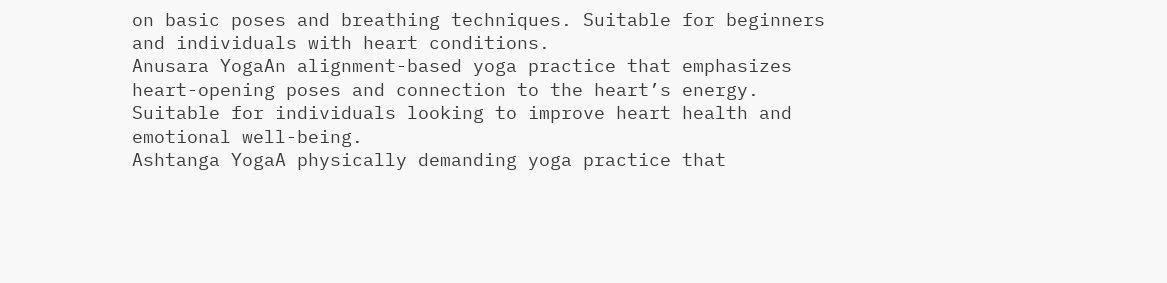on basic poses and breathing techniques. Suitable for beginners and individuals with heart conditions.
Anusara YogaAn alignment-based yoga practice that emphasizes heart-opening poses and connection to the heart’s energy. Suitable for individuals looking to improve heart health and emotional well-being.
Ashtanga YogaA physically demanding yoga practice that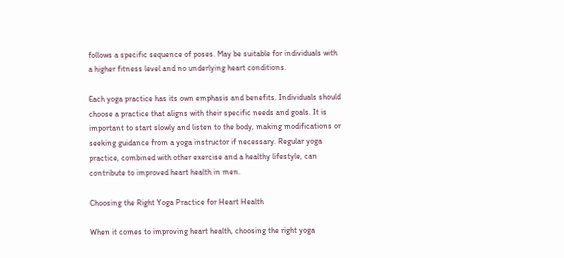follows a specific sequence of poses. May be suitable for individuals with a higher fitness level and no underlying heart conditions.

Each yoga practice has its own emphasis and benefits. Individuals should choose a practice that aligns with their specific needs and goals. It is important to start slowly and listen to the body, making modifications or seeking guidance from a yoga instructor if necessary. Regular yoga practice, combined with other exercise and a healthy lifestyle, can contribute to improved heart health in men.

Choosing the Right Yoga Practice for Heart Health

When it comes to improving heart health, choosing the right yoga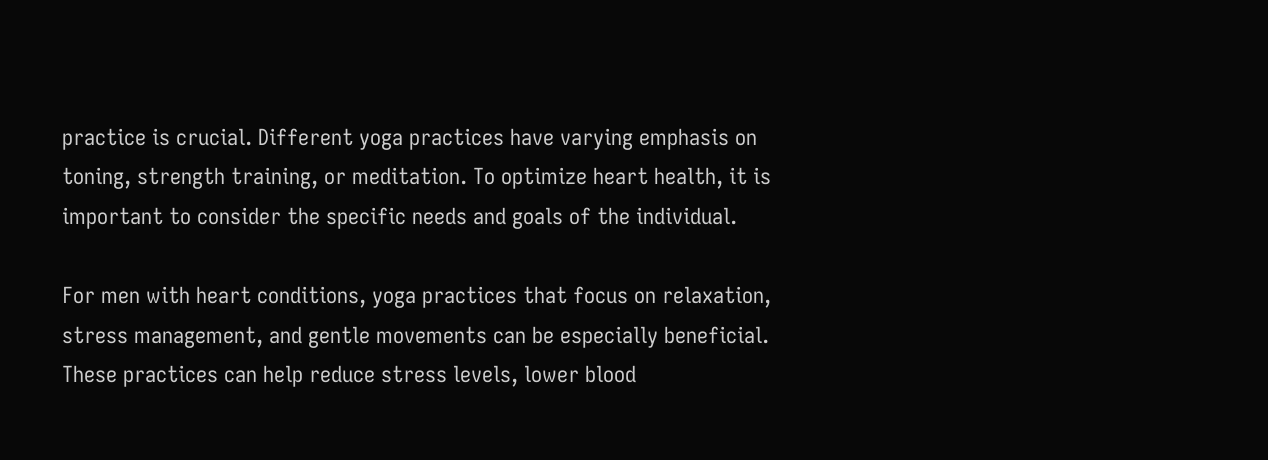practice is crucial. Different yoga practices have varying emphasis on toning, strength training, or meditation. To optimize heart health, it is important to consider the specific needs and goals of the individual.

For men with heart conditions, yoga practices that focus on relaxation, stress management, and gentle movements can be especially beneficial. These practices can help reduce stress levels, lower blood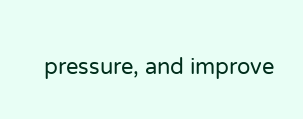pressure, and improve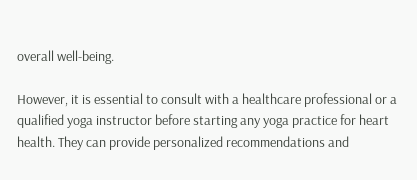overall well-being.

However, it is essential to consult with a healthcare professional or a qualified yoga instructor before starting any yoga practice for heart health. They can provide personalized recommendations and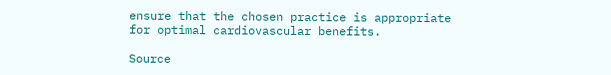ensure that the chosen practice is appropriate for optimal cardiovascular benefits.

Source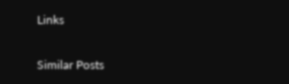Links

Similar Posts